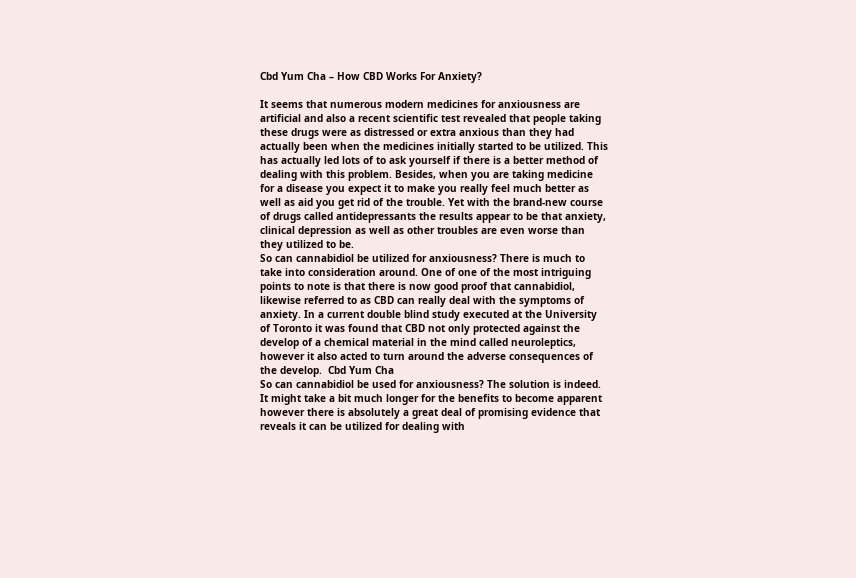Cbd Yum Cha – How CBD Works For Anxiety?

It seems that numerous modern medicines for anxiousness are artificial and also a recent scientific test revealed that people taking these drugs were as distressed or extra anxious than they had actually been when the medicines initially started to be utilized. This has actually led lots of to ask yourself if there is a better method of dealing with this problem. Besides, when you are taking medicine for a disease you expect it to make you really feel much better as well as aid you get rid of the trouble. Yet with the brand-new course of drugs called antidepressants the results appear to be that anxiety, clinical depression as well as other troubles are even worse than they utilized to be.
So can cannabidiol be utilized for anxiousness? There is much to take into consideration around. One of one of the most intriguing points to note is that there is now good proof that cannabidiol, likewise referred to as CBD can really deal with the symptoms of anxiety. In a current double blind study executed at the University of Toronto it was found that CBD not only protected against the develop of a chemical material in the mind called neuroleptics, however it also acted to turn around the adverse consequences of the develop.  Cbd Yum Cha
So can cannabidiol be used for anxiousness? The solution is indeed. It might take a bit much longer for the benefits to become apparent however there is absolutely a great deal of promising evidence that reveals it can be utilized for dealing with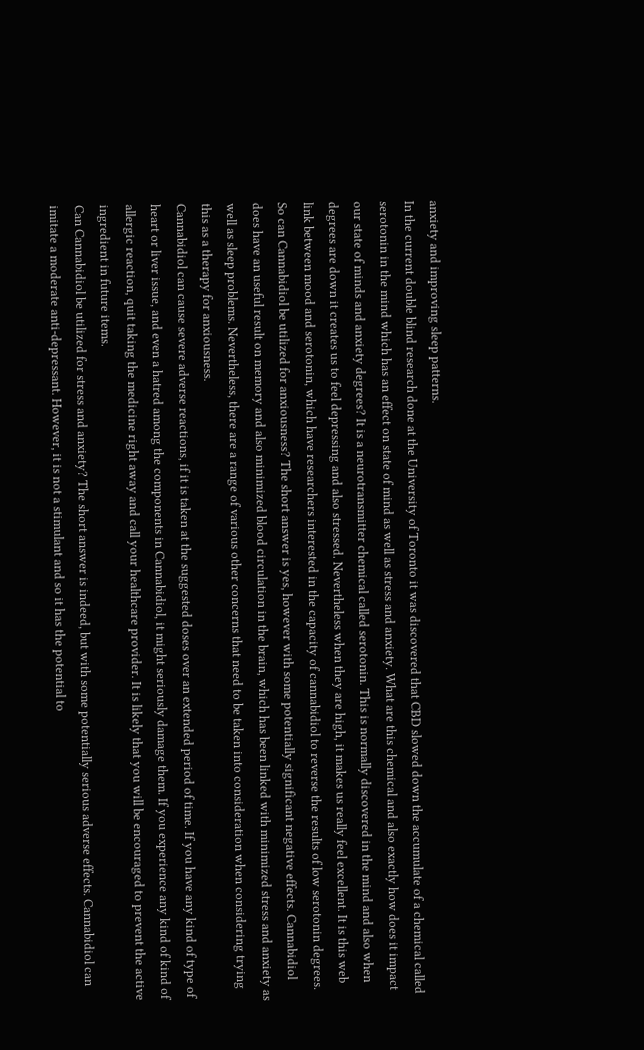anxiety and improving sleep patterns.
In the current double blind research done at the University of Toronto it was discovered that CBD slowed down the accumulate of a chemical called serotonin in the mind which has an effect on state of mind as well as stress and anxiety. What are this chemical and also exactly how does it impact our state of minds and anxiety degrees? It is a neurotransmitter chemical called serotonin. This is normally discovered in the mind and also when degrees are down it creates us to feel depressing and also stressed. Nevertheless when they are high, it makes us really feel excellent. It is this web link between mood and serotonin, which have researchers interested in the capacity of cannabidiol to reverse the results of low serotonin degrees.
So can Cannabidiol be utilized for anxiousness? The short answer is yes, however with some potentially significant negative effects. Cannabidiol does have an useful result on memory and also minimized blood circulation in the brain, which has been linked with minimized stress and anxiety as well as sleep problems. Nevertheless, there are a range of various other concerns that need to be taken into consideration when considering trying this as a therapy for anxiousness.
Cannabidiol can cause severe adverse reactions, if it is taken at the suggested doses over an extended period of time. If you have any kind of type of heart or liver issue, and even a hatred among the components in Cannabidiol, it might seriously damage them. If you experience any kind of kind of allergic reaction, quit taking the medicine right away and call your healthcare provider. It is likely that you will be encouraged to prevent the active ingredient in future items.
Can Cannabidiol be utilized for stress and anxiety? The short answer is indeed, but with some potentially serious adverse effects. Cannabidiol can imitate a moderate anti-depressant. However, it is not a stimulant and so it has the potential to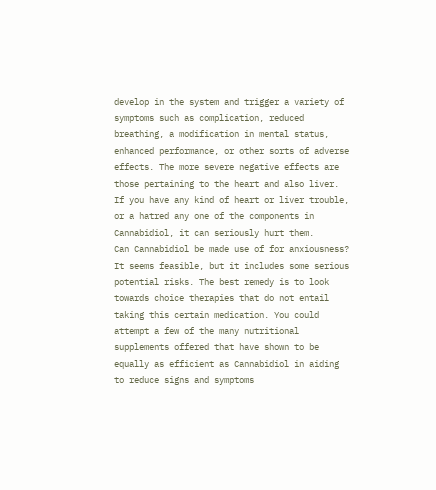develop in the system and trigger a variety of symptoms such as complication, reduced breathing, a modification in mental status, enhanced performance, or other sorts of adverse effects. The more severe negative effects are those pertaining to the heart and also liver. If you have any kind of heart or liver trouble, or a hatred any one of the components in Cannabidiol, it can seriously hurt them.
Can Cannabidiol be made use of for anxiousness? It seems feasible, but it includes some serious potential risks. The best remedy is to look towards choice therapies that do not entail taking this certain medication. You could attempt a few of the many nutritional supplements offered that have shown to be equally as efficient as Cannabidiol in aiding to reduce signs and symptoms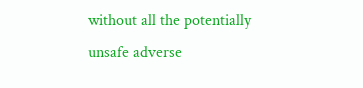without all the potentially unsafe adverse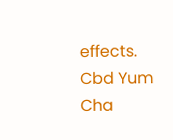effects. Cbd Yum Cha